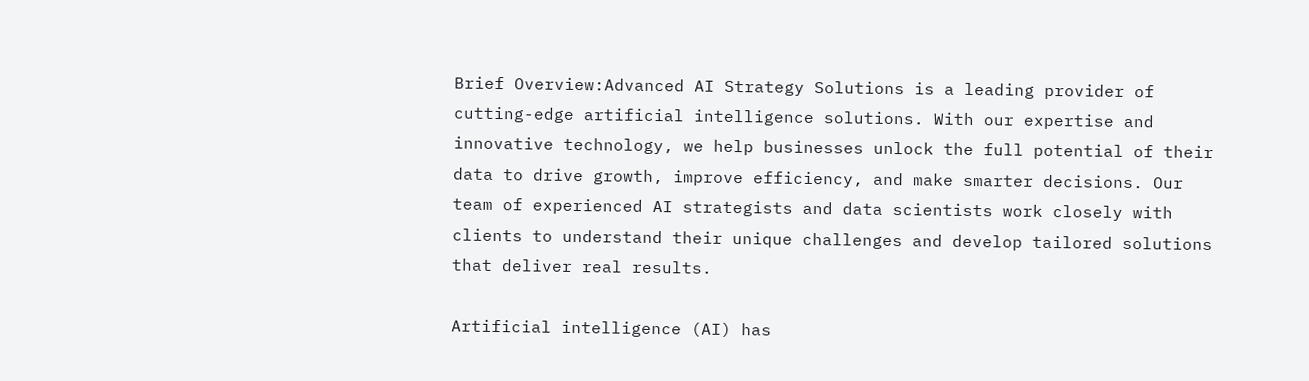Brief Overview:Advanced AI Strategy Solutions is a leading provider of cutting-edge artificial intelligence solutions. With our expertise and innovative technology, we help businesses unlock the full potential of their data to drive growth, improve efficiency, and make smarter decisions. Our team of experienced AI strategists and data scientists work closely with clients to understand their unique challenges and develop tailored solutions that deliver real results.

Artificial intelligence (AI) has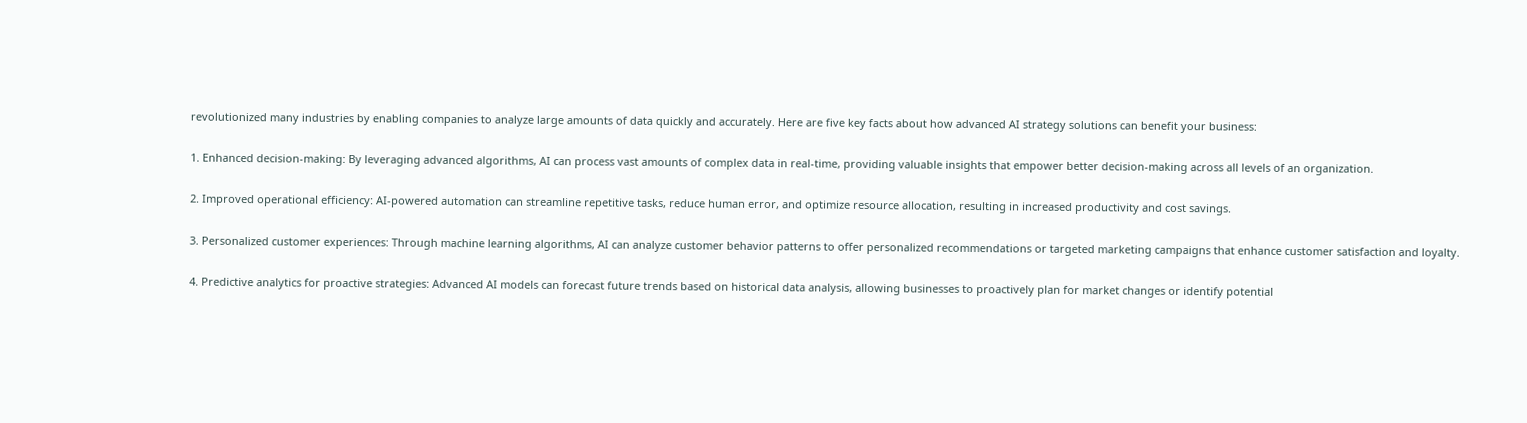revolutionized many industries by enabling companies to analyze large amounts of data quickly and accurately. Here are five key facts about how advanced AI strategy solutions can benefit your business:

1. Enhanced decision-making: By leveraging advanced algorithms, AI can process vast amounts of complex data in real-time, providing valuable insights that empower better decision-making across all levels of an organization.

2. Improved operational efficiency: AI-powered automation can streamline repetitive tasks, reduce human error, and optimize resource allocation, resulting in increased productivity and cost savings.

3. Personalized customer experiences: Through machine learning algorithms, AI can analyze customer behavior patterns to offer personalized recommendations or targeted marketing campaigns that enhance customer satisfaction and loyalty.

4. Predictive analytics for proactive strategies: Advanced AI models can forecast future trends based on historical data analysis, allowing businesses to proactively plan for market changes or identify potential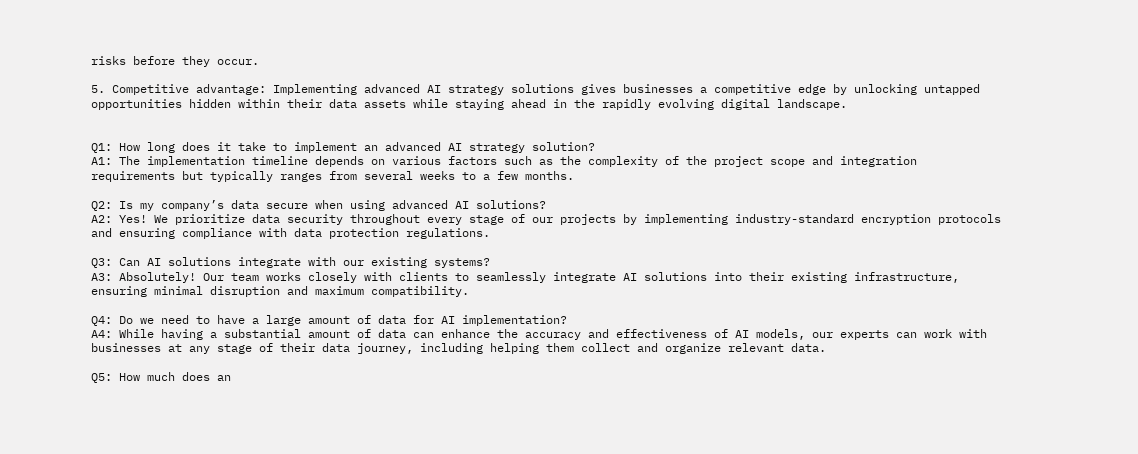risks before they occur.

5. Competitive advantage: Implementing advanced AI strategy solutions gives businesses a competitive edge by unlocking untapped opportunities hidden within their data assets while staying ahead in the rapidly evolving digital landscape.


Q1: How long does it take to implement an advanced AI strategy solution?
A1: The implementation timeline depends on various factors such as the complexity of the project scope and integration requirements but typically ranges from several weeks to a few months.

Q2: Is my company’s data secure when using advanced AI solutions?
A2: Yes! We prioritize data security throughout every stage of our projects by implementing industry-standard encryption protocols and ensuring compliance with data protection regulations.

Q3: Can AI solutions integrate with our existing systems?
A3: Absolutely! Our team works closely with clients to seamlessly integrate AI solutions into their existing infrastructure, ensuring minimal disruption and maximum compatibility.

Q4: Do we need to have a large amount of data for AI implementation?
A4: While having a substantial amount of data can enhance the accuracy and effectiveness of AI models, our experts can work with businesses at any stage of their data journey, including helping them collect and organize relevant data.

Q5: How much does an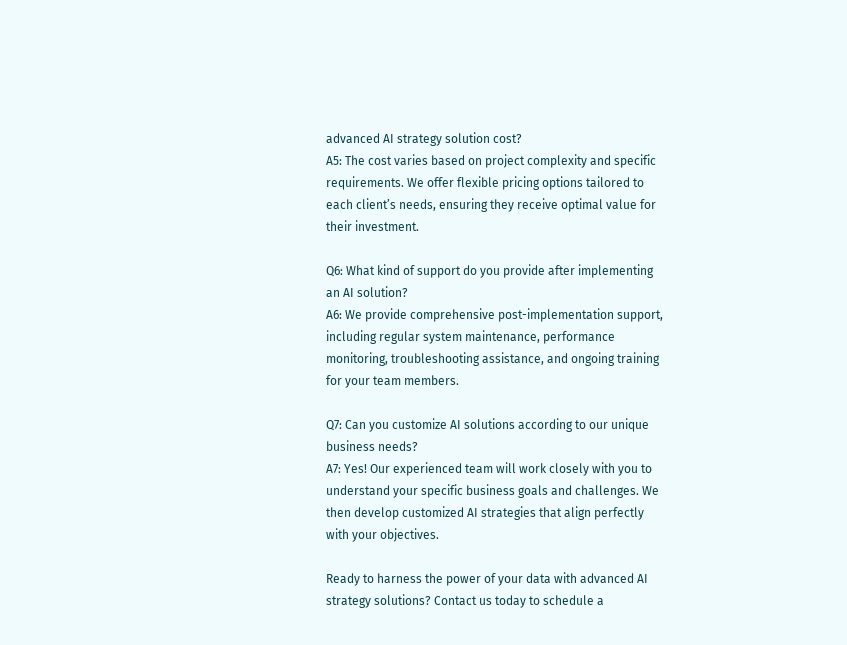advanced AI strategy solution cost?
A5: The cost varies based on project complexity and specific requirements. We offer flexible pricing options tailored to each client’s needs, ensuring they receive optimal value for their investment.

Q6: What kind of support do you provide after implementing an AI solution?
A6: We provide comprehensive post-implementation support, including regular system maintenance, performance monitoring, troubleshooting assistance, and ongoing training for your team members.

Q7: Can you customize AI solutions according to our unique business needs?
A7: Yes! Our experienced team will work closely with you to understand your specific business goals and challenges. We then develop customized AI strategies that align perfectly with your objectives.

Ready to harness the power of your data with advanced AI strategy solutions? Contact us today to schedule a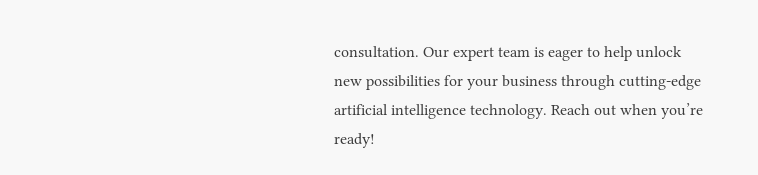consultation. Our expert team is eager to help unlock new possibilities for your business through cutting-edge artificial intelligence technology. Reach out when you’re ready!